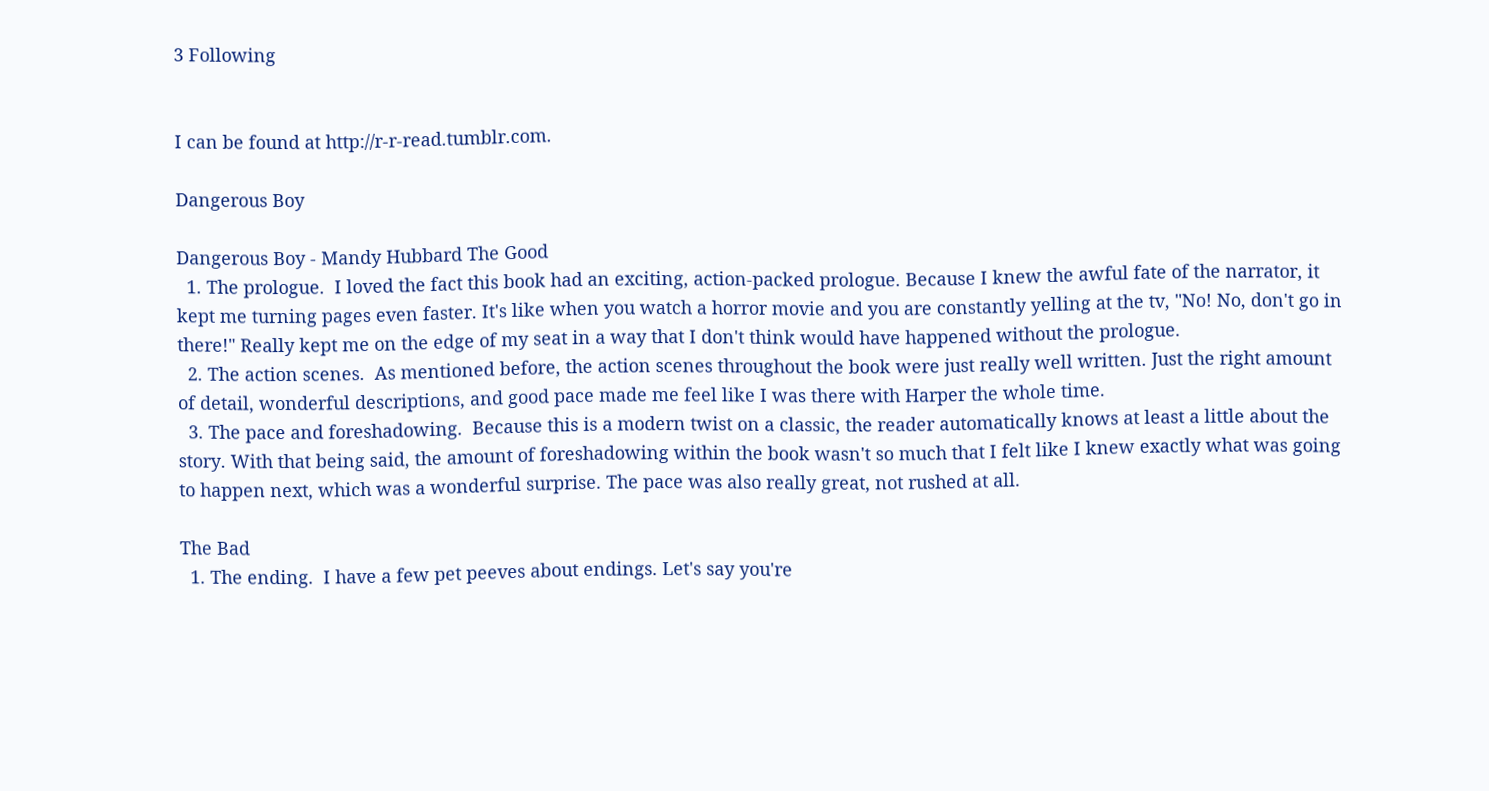3 Following


I can be found at http://r-r-read.tumblr.com.

Dangerous Boy

Dangerous Boy - Mandy Hubbard The Good
  1. The prologue.  I loved the fact this book had an exciting, action-packed prologue. Because I knew the awful fate of the narrator, it kept me turning pages even faster. It's like when you watch a horror movie and you are constantly yelling at the tv, "No! No, don't go in there!" Really kept me on the edge of my seat in a way that I don't think would have happened without the prologue.
  2. The action scenes.  As mentioned before, the action scenes throughout the book were just really well written. Just the right amount of detail, wonderful descriptions, and good pace made me feel like I was there with Harper the whole time.
  3. The pace and foreshadowing.  Because this is a modern twist on a classic, the reader automatically knows at least a little about the story. With that being said, the amount of foreshadowing within the book wasn't so much that I felt like I knew exactly what was going to happen next, which was a wonderful surprise. The pace was also really great, not rushed at all.

The Bad
  1. The ending.  I have a few pet peeves about endings. Let's say you're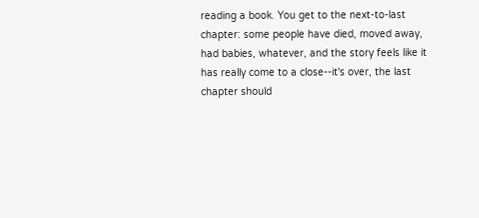reading a book. You get to the next-to-last chapter: some people have died, moved away, had babies, whatever, and the story feels like it has really come to a close--it's over, the last chapter should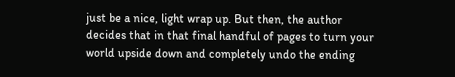just be a nice, light wrap up. But then, the author decides that in that final handful of pages to turn your world upside down and completely undo the ending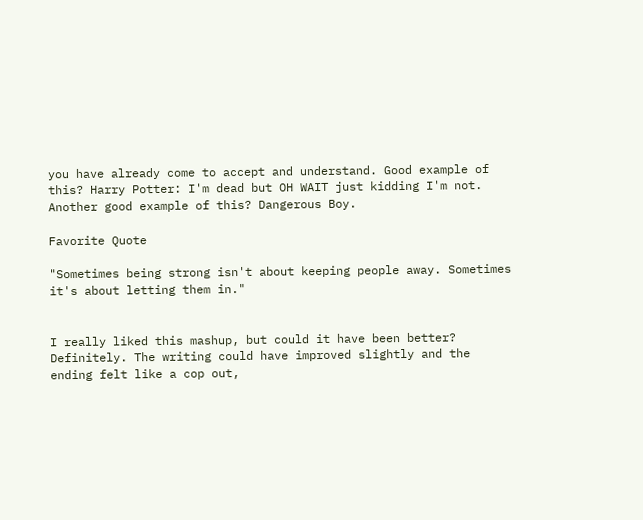you have already come to accept and understand. Good example of this? Harry Potter: I'm dead but OH WAIT just kidding I'm not. Another good example of this? Dangerous Boy.

Favorite Quote

"Sometimes being strong isn't about keeping people away. Sometimes it's about letting them in."


I really liked this mashup, but could it have been better? Definitely. The writing could have improved slightly and the ending felt like a cop out,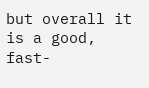but overall it is a good, fast-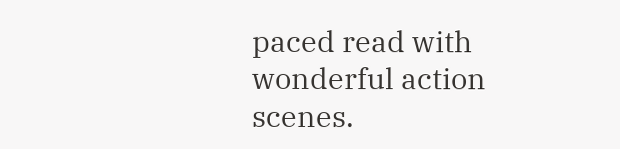paced read with wonderful action scenes.